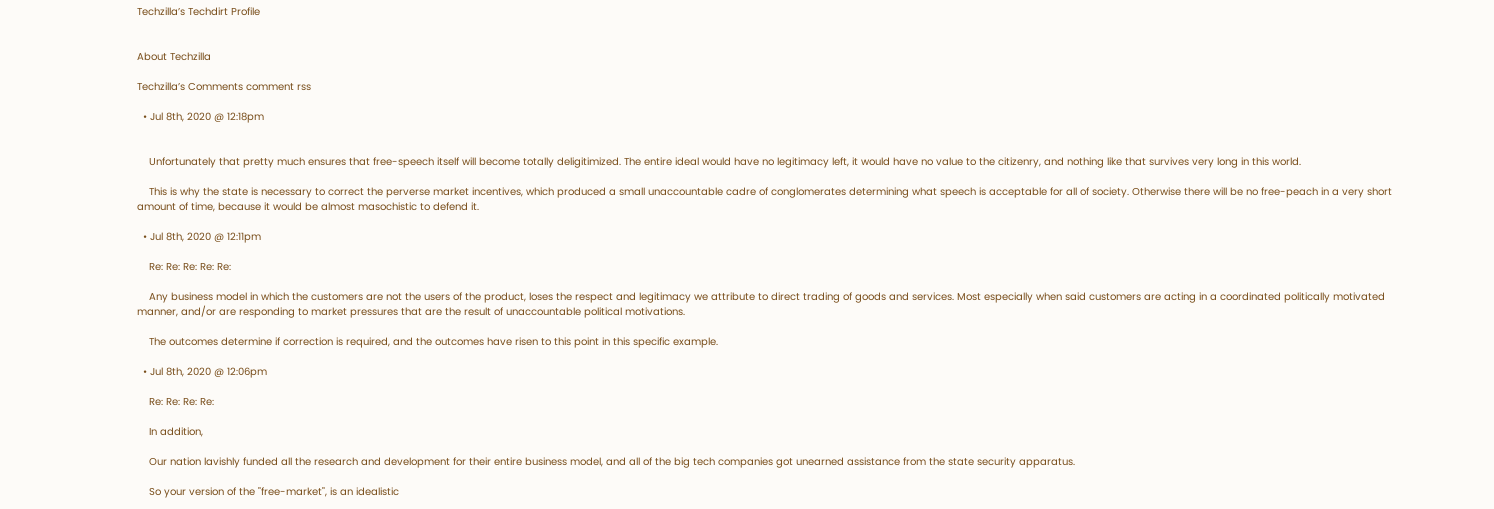Techzilla’s Techdirt Profile


About Techzilla

Techzilla’s Comments comment rss

  • Jul 8th, 2020 @ 12:18pm


    Unfortunately that pretty much ensures that free-speech itself will become totally deligitimized. The entire ideal would have no legitimacy left, it would have no value to the citizenry, and nothing like that survives very long in this world.

    This is why the state is necessary to correct the perverse market incentives, which produced a small unaccountable cadre of conglomerates determining what speech is acceptable for all of society. Otherwise there will be no free-peach in a very short amount of time, because it would be almost masochistic to defend it.

  • Jul 8th, 2020 @ 12:11pm

    Re: Re: Re: Re: Re:

    Any business model in which the customers are not the users of the product, loses the respect and legitimacy we attribute to direct trading of goods and services. Most especially when said customers are acting in a coordinated politically motivated manner, and/or are responding to market pressures that are the result of unaccountable political motivations.

    The outcomes determine if correction is required, and the outcomes have risen to this point in this specific example.

  • Jul 8th, 2020 @ 12:06pm

    Re: Re: Re: Re:

    In addition,

    Our nation lavishly funded all the research and development for their entire business model, and all of the big tech companies got unearned assistance from the state security apparatus.

    So your version of the "free-market", is an idealistic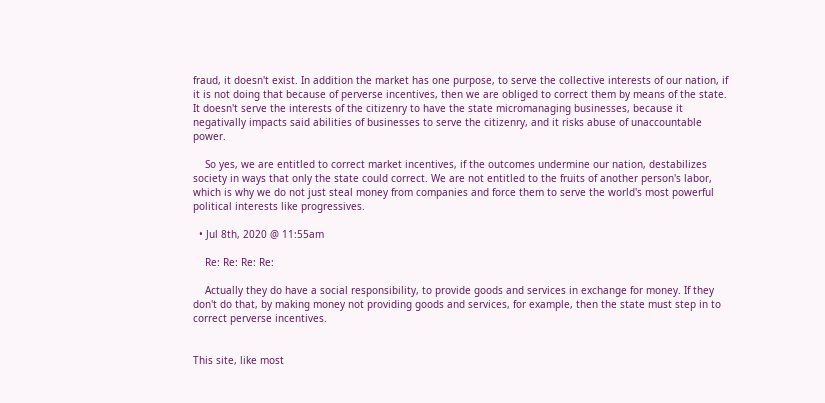fraud, it doesn't exist. In addition the market has one purpose, to serve the collective interests of our nation, if it is not doing that because of perverse incentives, then we are obliged to correct them by means of the state. It doesn't serve the interests of the citizenry to have the state micromanaging businesses, because it negativally impacts said abilities of businesses to serve the citizenry, and it risks abuse of unaccountable power.

    So yes, we are entitled to correct market incentives, if the outcomes undermine our nation, destabilizes society in ways that only the state could correct. We are not entitled to the fruits of another person's labor, which is why we do not just steal money from companies and force them to serve the world's most powerful political interests like progressives.

  • Jul 8th, 2020 @ 11:55am

    Re: Re: Re: Re:

    Actually they do have a social responsibility, to provide goods and services in exchange for money. If they don't do that, by making money not providing goods and services, for example, then the state must step in to correct perverse incentives.


This site, like most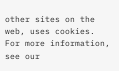other sites on the web, uses cookies. For more information, see our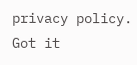privacy policy. Got it